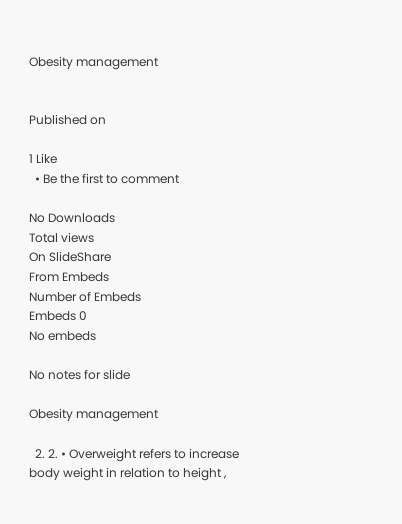Obesity management


Published on

1 Like
  • Be the first to comment

No Downloads
Total views
On SlideShare
From Embeds
Number of Embeds
Embeds 0
No embeds

No notes for slide

Obesity management

  2. 2. • Overweight refers to increase body weight in relation to height ,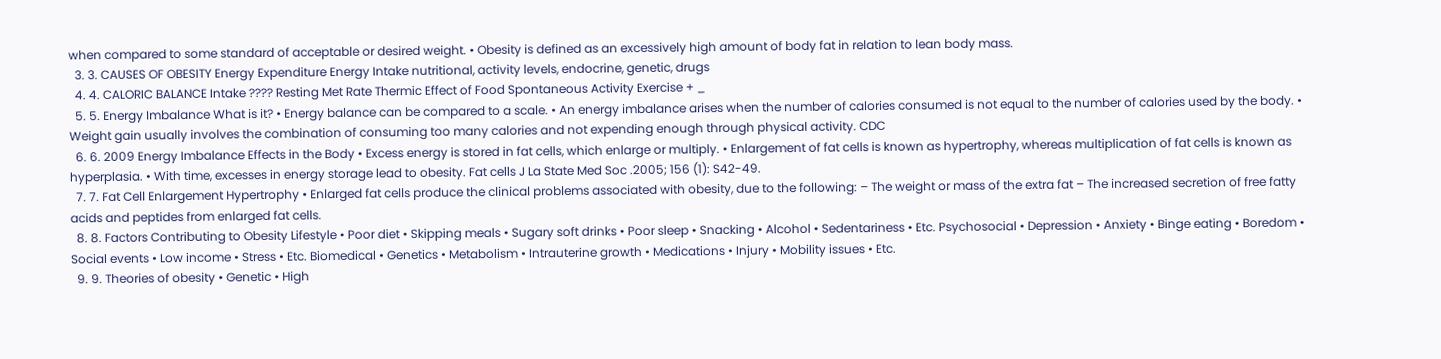when compared to some standard of acceptable or desired weight. • Obesity is defined as an excessively high amount of body fat in relation to lean body mass.
  3. 3. CAUSES OF OBESITY Energy Expenditure Energy Intake nutritional, activity levels, endocrine, genetic, drugs
  4. 4. CALORIC BALANCE Intake ???? Resting Met Rate Thermic Effect of Food Spontaneous Activity Exercise + _
  5. 5. Energy Imbalance What is it? • Energy balance can be compared to a scale. • An energy imbalance arises when the number of calories consumed is not equal to the number of calories used by the body. • Weight gain usually involves the combination of consuming too many calories and not expending enough through physical activity. CDC
  6. 6. 2009 Energy Imbalance Effects in the Body • Excess energy is stored in fat cells, which enlarge or multiply. • Enlargement of fat cells is known as hypertrophy, whereas multiplication of fat cells is known as hyperplasia. • With time, excesses in energy storage lead to obesity. Fat cells J La State Med Soc .2005; 156 (1): S42-49.
  7. 7. Fat Cell Enlargement Hypertrophy • Enlarged fat cells produce the clinical problems associated with obesity, due to the following: – The weight or mass of the extra fat – The increased secretion of free fatty acids and peptides from enlarged fat cells.
  8. 8. Factors Contributing to Obesity Lifestyle • Poor diet • Skipping meals • Sugary soft drinks • Poor sleep • Snacking • Alcohol • Sedentariness • Etc. Psychosocial • Depression • Anxiety • Binge eating • Boredom • Social events • Low income • Stress • Etc. Biomedical • Genetics • Metabolism • Intrauterine growth • Medications • Injury • Mobility issues • Etc.
  9. 9. Theories of obesity • Genetic • High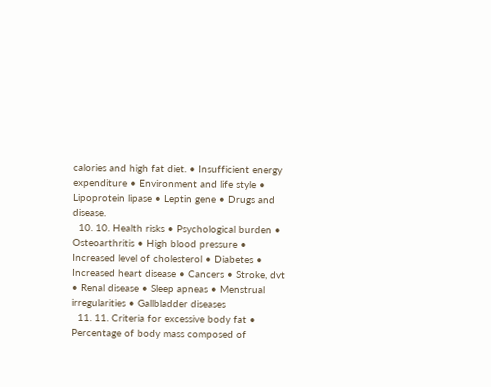calories and high fat diet. • Insufficient energy expenditure • Environment and life style • Lipoprotein lipase • Leptin gene • Drugs and disease.
  10. 10. Health risks • Psychological burden • Osteoarthritis • High blood pressure • Increased level of cholesterol • Diabetes • Increased heart disease • Cancers • Stroke, dvt • Renal disease • Sleep apneas • Menstrual irregularities • Gallbladder diseases
  11. 11. Criteria for excessive body fat • Percentage of body mass composed of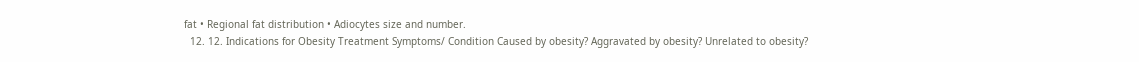fat • Regional fat distribution • Adiocytes size and number.
  12. 12. Indications for Obesity Treatment Symptoms/ Condition Caused by obesity? Aggravated by obesity? Unrelated to obesity?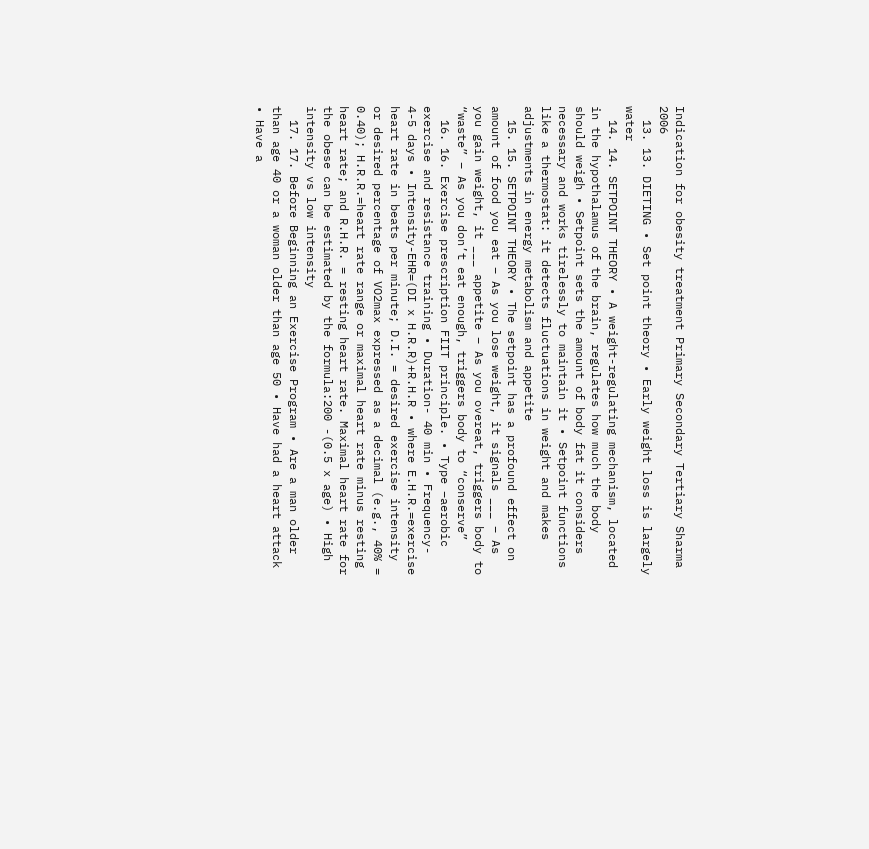Indication for obesity treatment Primary Secondary Tertiary Sharma 2006
  13. 13. DIETING • Set point theory • Early weight loss is largely water
  14. 14. SETPOINT THEORY • A weight-regulating mechanism, located in the hypothalamus of the brain, regulates how much the body should weigh • Setpoint sets the amount of body fat it considers necessary and works tirelessly to maintain it • Setpoint functions like a thermostat: it detects fluctuations in weight and makes adjustments in energy metabolism and appetite
  15. 15. SETPOINT THEORY • The setpoint has a profound effect on amount of food you eat – As you lose weight, it signals ___ – As you gain weight, it ___ appetite – As you overeat, triggers body to “waste” – As you don’t eat enough, triggers body to “conserve”
  16. 16. Exercise prescription FIIT principle. • Type –aerobic exercise and resistance training • Duration- 40 min • Frequency- 4-5 days • Intensity-EHR=(DI x H.R.R)+R.H.R • where E.H.R.=exercise heart rate in beats per minute; D.I. = desired exercise intensity or desired percentage of VO2max expressed as a decimal (e.g., 40% = 0.40); H.R.R.=heart rate range or maximal heart rate minus resting heart rate; and R.H.R. = resting heart rate. Maximal heart rate for the obese can be estimated by the formula:200 -(0.5 x age) • High intensity vs low intensity
  17. 17. Before Beginning an Exercise Program • Are a man older than age 40 or a woman older than age 50 • Have had a heart attack • Have a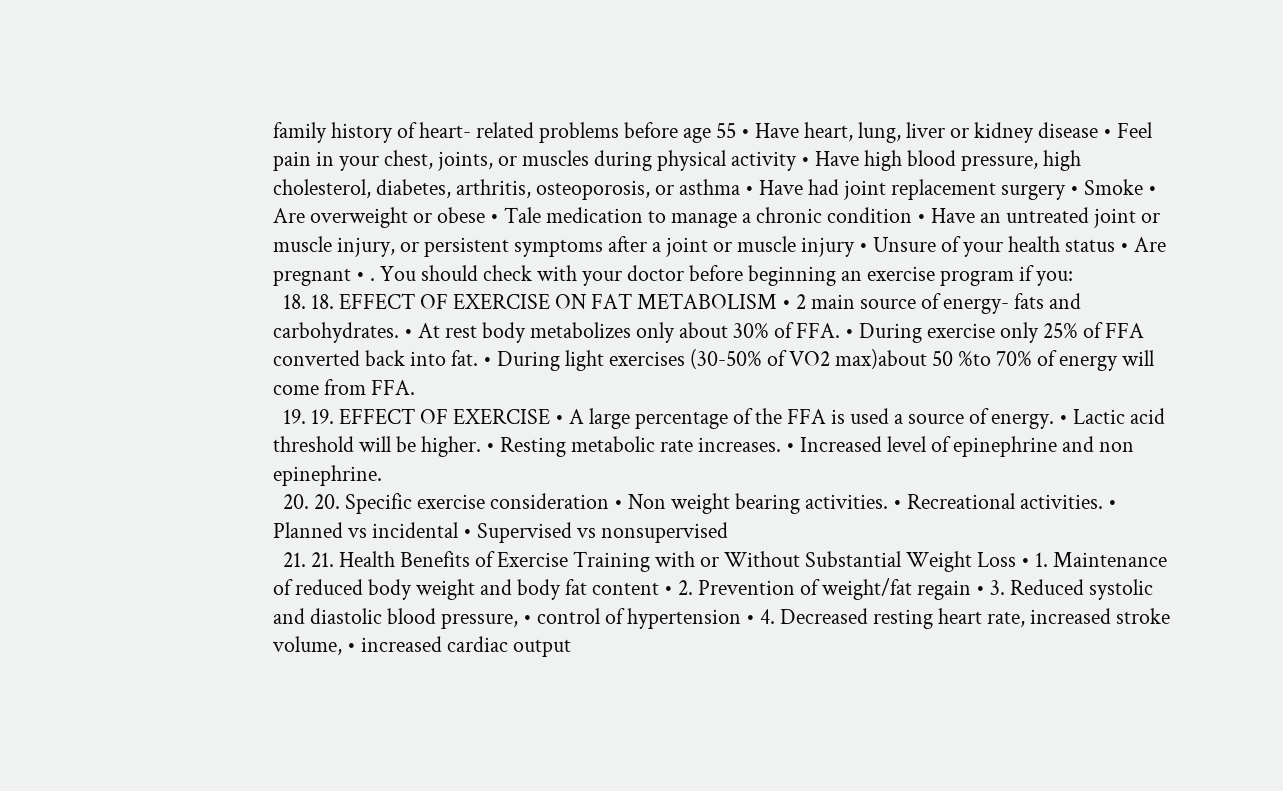family history of heart- related problems before age 55 • Have heart, lung, liver or kidney disease • Feel pain in your chest, joints, or muscles during physical activity • Have high blood pressure, high cholesterol, diabetes, arthritis, osteoporosis, or asthma • Have had joint replacement surgery • Smoke • Are overweight or obese • Tale medication to manage a chronic condition • Have an untreated joint or muscle injury, or persistent symptoms after a joint or muscle injury • Unsure of your health status • Are pregnant • . You should check with your doctor before beginning an exercise program if you:
  18. 18. EFFECT OF EXERCISE ON FAT METABOLISM • 2 main source of energy- fats and carbohydrates. • At rest body metabolizes only about 30% of FFA. • During exercise only 25% of FFA converted back into fat. • During light exercises (30-50% of VO2 max)about 50 %to 70% of energy will come from FFA.
  19. 19. EFFECT OF EXERCISE • A large percentage of the FFA is used a source of energy. • Lactic acid threshold will be higher. • Resting metabolic rate increases. • Increased level of epinephrine and non epinephrine.
  20. 20. Specific exercise consideration • Non weight bearing activities. • Recreational activities. • Planned vs incidental • Supervised vs nonsupervised
  21. 21. Health Benefits of Exercise Training with or Without Substantial Weight Loss • 1. Maintenance of reduced body weight and body fat content • 2. Prevention of weight/fat regain • 3. Reduced systolic and diastolic blood pressure, • control of hypertension • 4. Decreased resting heart rate, increased stroke volume, • increased cardiac output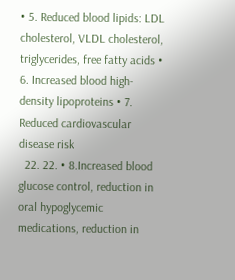• 5. Reduced blood lipids: LDL cholesterol, VLDL cholesterol, triglycerides, free fatty acids • 6. Increased blood high-density lipoproteins • 7. Reduced cardiovascular disease risk
  22. 22. • 8.Increased blood glucose control, reduction in oral hypoglycemic medications, reduction in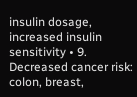insulin dosage, increased insulin sensitivity • 9. Decreased cancer risk: colon, breast,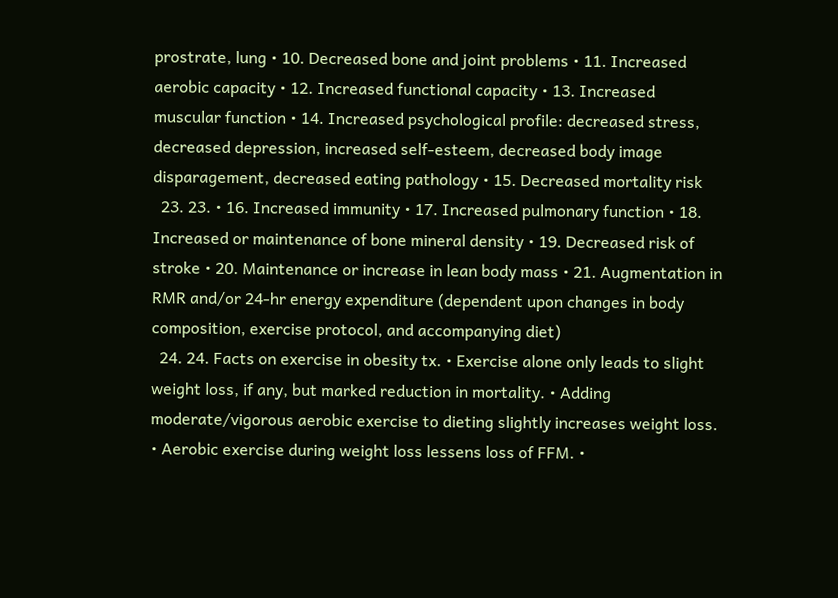prostrate, lung • 10. Decreased bone and joint problems • 11. Increased aerobic capacity • 12. Increased functional capacity • 13. Increased muscular function • 14. Increased psychological profile: decreased stress, decreased depression, increased self-esteem, decreased body image disparagement, decreased eating pathology • 15. Decreased mortality risk
  23. 23. • 16. Increased immunity • 17. Increased pulmonary function • 18. Increased or maintenance of bone mineral density • 19. Decreased risk of stroke • 20. Maintenance or increase in lean body mass • 21. Augmentation in RMR and/or 24-hr energy expenditure (dependent upon changes in body composition, exercise protocol, and accompanying diet)
  24. 24. Facts on exercise in obesity tx. • Exercise alone only leads to slight weight loss, if any, but marked reduction in mortality. • Adding moderate/vigorous aerobic exercise to dieting slightly increases weight loss. • Aerobic exercise during weight loss lessens loss of FFM. •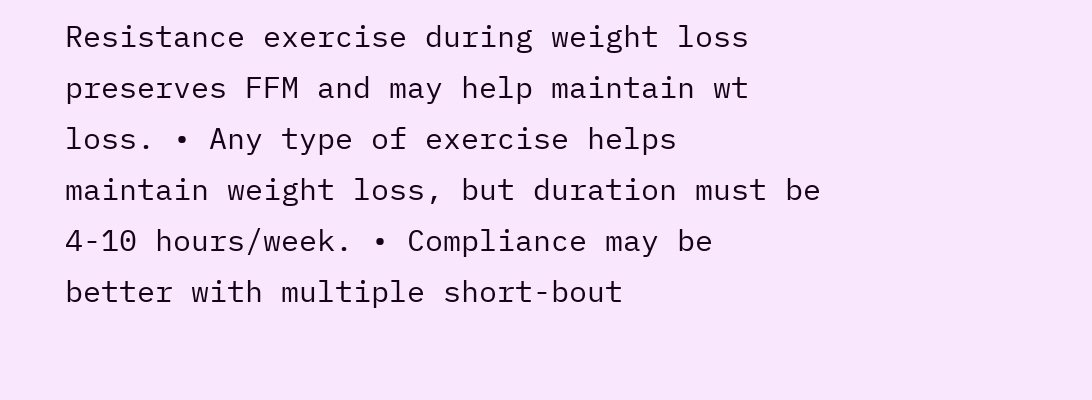Resistance exercise during weight loss preserves FFM and may help maintain wt loss. • Any type of exercise helps maintain weight loss, but duration must be 4-10 hours/week. • Compliance may be better with multiple short-bout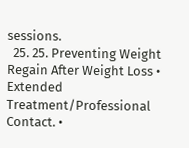sessions.
  25. 25. Preventing Weight Regain After Weight Loss • Extended Treatment/Professional Contact. •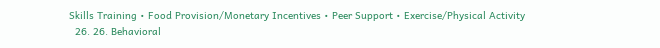Skills Training • Food Provision/Monetary Incentives • Peer Support • Exercise/Physical Activity
  26. 26. Behavioral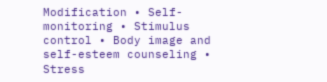Modification • Self-monitoring • Stimulus control • Body image and self-esteem counseling • Stress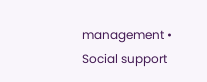management • Social support